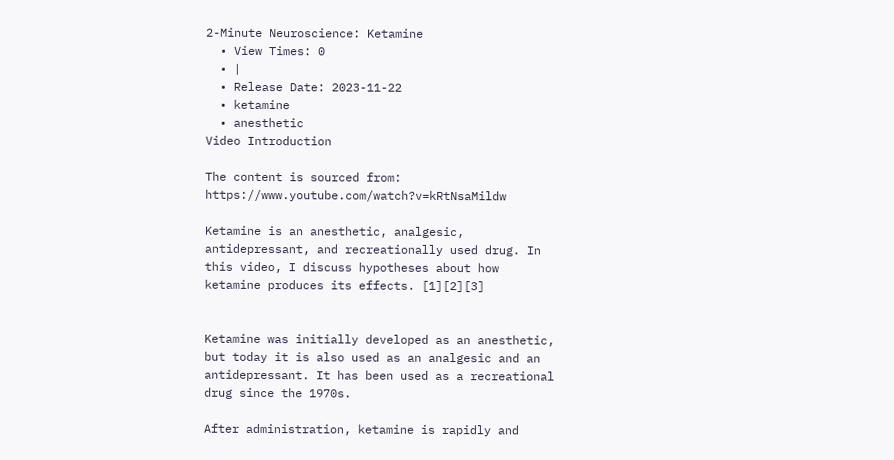2-Minute Neuroscience: Ketamine
  • View Times: 0
  • |
  • Release Date: 2023-11-22
  • ketamine
  • anesthetic
Video Introduction

The content is sourced from: https://www.youtube.com/watch?v=kRtNsaMildw

Ketamine is an anesthetic, analgesic, antidepressant, and recreationally used drug. In this video, I discuss hypotheses about how ketamine produces its effects. [1][2][3]


Ketamine was initially developed as an anesthetic, but today it is also used as an analgesic and an antidepressant. It has been used as a recreational drug since the 1970s.

After administration, ketamine is rapidly and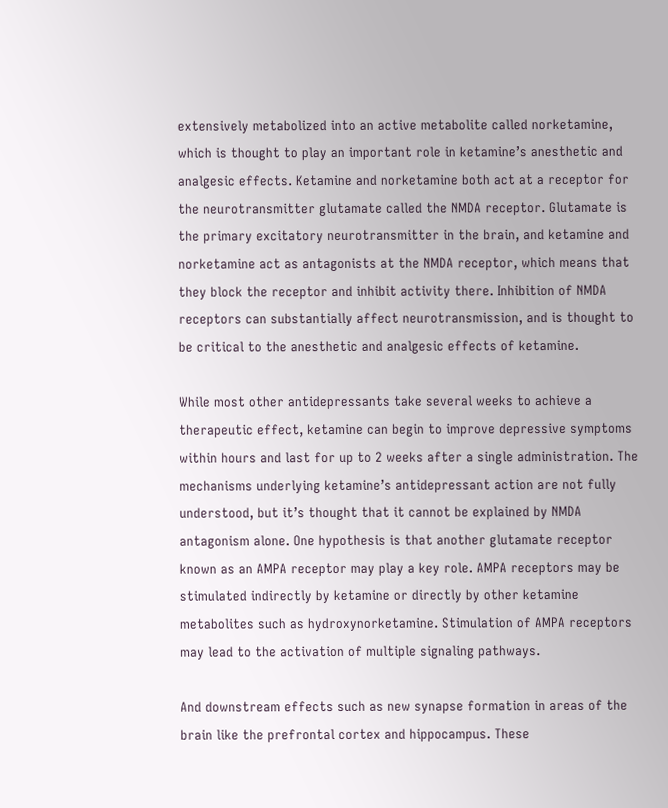extensively metabolized into an active metabolite called norketamine, which is thought to play an important role in ketamine’s anesthetic and analgesic effects. Ketamine and norketamine both act at a receptor for the neurotransmitter glutamate called the NMDA receptor. Glutamate is the primary excitatory neurotransmitter in the brain, and ketamine and norketamine act as antagonists at the NMDA receptor, which means that they block the receptor and inhibit activity there. Inhibition of NMDA receptors can substantially affect neurotransmission, and is thought to be critical to the anesthetic and analgesic effects of ketamine.

While most other antidepressants take several weeks to achieve a therapeutic effect, ketamine can begin to improve depressive symptoms within hours and last for up to 2 weeks after a single administration. The mechanisms underlying ketamine’s antidepressant action are not fully understood, but it’s thought that it cannot be explained by NMDA antagonism alone. One hypothesis is that another glutamate receptor known as an AMPA receptor may play a key role. AMPA receptors may be stimulated indirectly by ketamine or directly by other ketamine metabolites such as hydroxynorketamine. Stimulation of AMPA receptors may lead to the activation of multiple signaling pathways.

And downstream effects such as new synapse formation in areas of the brain like the prefrontal cortex and hippocampus. These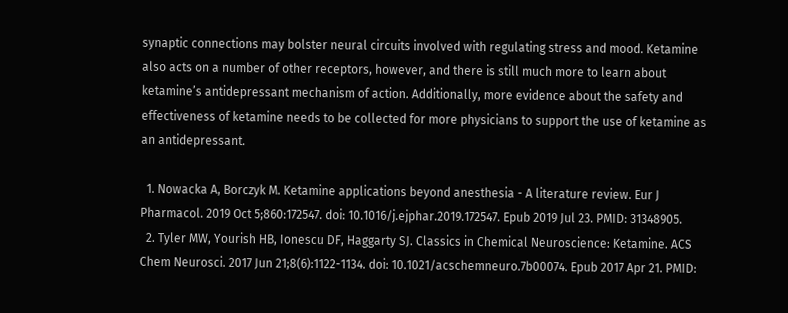synaptic connections may bolster neural circuits involved with regulating stress and mood. Ketamine also acts on a number of other receptors, however, and there is still much more to learn about ketamine’s antidepressant mechanism of action. Additionally, more evidence about the safety and effectiveness of ketamine needs to be collected for more physicians to support the use of ketamine as an antidepressant.

  1. Nowacka A, Borczyk M. Ketamine applications beyond anesthesia - A literature review. Eur J Pharmacol. 2019 Oct 5;860:172547. doi: 10.1016/j.ejphar.2019.172547. Epub 2019 Jul 23. PMID: 31348905.
  2. Tyler MW, Yourish HB, Ionescu DF, Haggarty SJ. Classics in Chemical Neuroscience: Ketamine. ACS Chem Neurosci. 2017 Jun 21;8(6):1122-1134. doi: 10.1021/acschemneuro.7b00074. Epub 2017 Apr 21. PMID: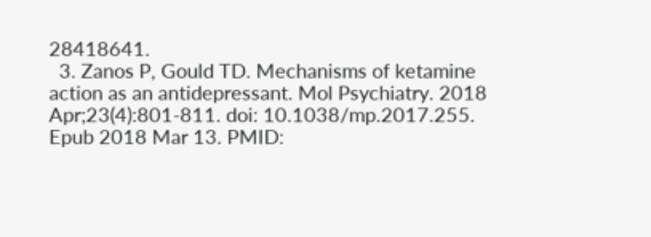28418641.
  3. Zanos P, Gould TD. Mechanisms of ketamine action as an antidepressant. Mol Psychiatry. 2018 Apr;23(4):801-811. doi: 10.1038/mp.2017.255. Epub 2018 Mar 13. PMID: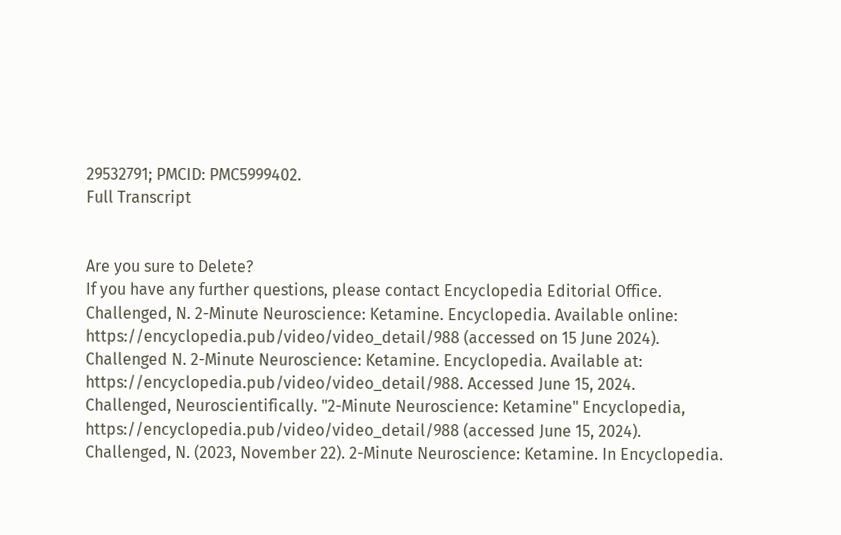29532791; PMCID: PMC5999402.
Full Transcript


Are you sure to Delete?
If you have any further questions, please contact Encyclopedia Editorial Office.
Challenged, N. 2-Minute Neuroscience: Ketamine. Encyclopedia. Available online: https://encyclopedia.pub/video/video_detail/988 (accessed on 15 June 2024).
Challenged N. 2-Minute Neuroscience: Ketamine. Encyclopedia. Available at: https://encyclopedia.pub/video/video_detail/988. Accessed June 15, 2024.
Challenged, Neuroscientifically. "2-Minute Neuroscience: Ketamine" Encyclopedia, https://encyclopedia.pub/video/video_detail/988 (accessed June 15, 2024).
Challenged, N. (2023, November 22). 2-Minute Neuroscience: Ketamine. In Encyclopedia.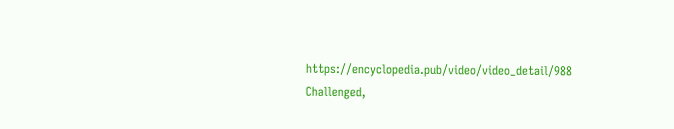https://encyclopedia.pub/video/video_detail/988
Challenged,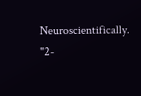Neuroscientifically. "2-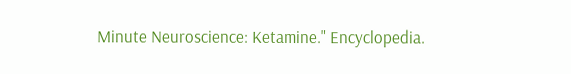Minute Neuroscience: Ketamine." Encyclopedia.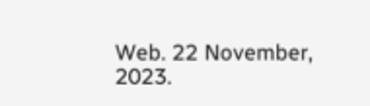Web. 22 November, 2023.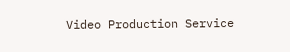Video Production Service